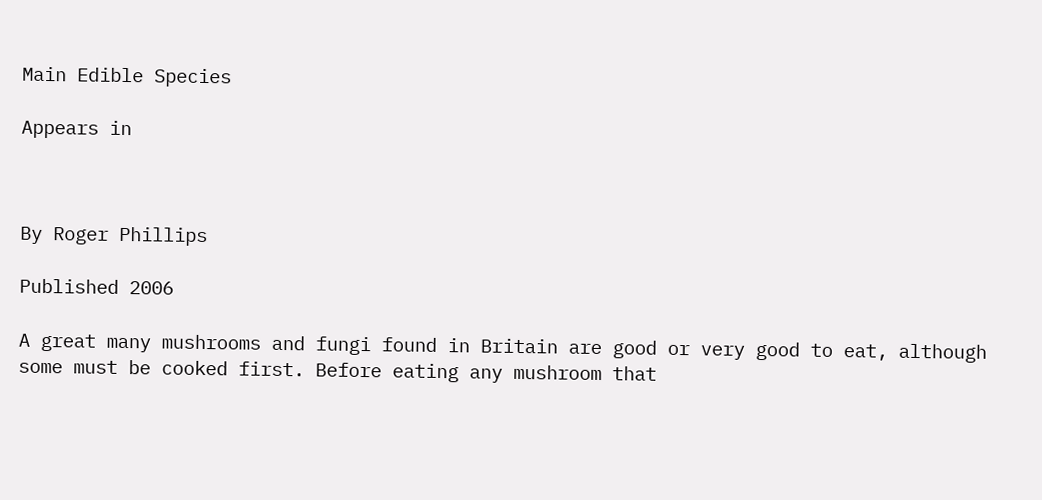Main Edible Species

Appears in



By Roger Phillips

Published 2006

A great many mushrooms and fungi found in Britain are good or very good to eat, although some must be cooked first. Before eating any mushroom that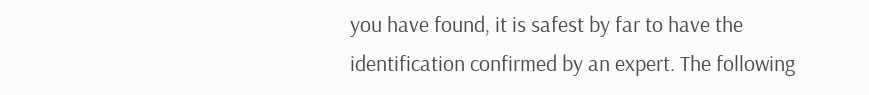you have found, it is safest by far to have the identification confirmed by an expert. The following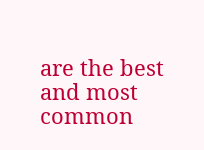are the best and most common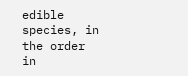edible species, in the order in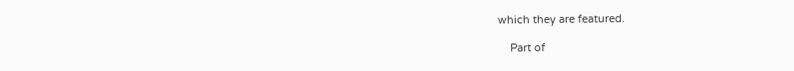which they are featured.

    Part of